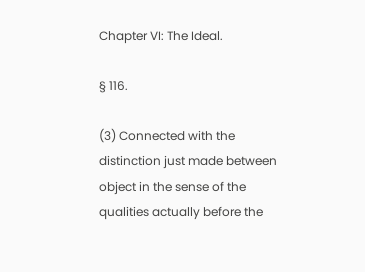Chapter VI: The Ideal.

§ 116.

(3) Connected with the distinction just made between object in the sense of the qualities actually before the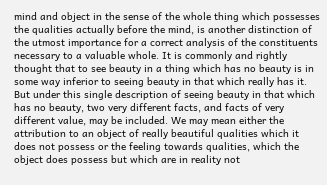mind and object in the sense of the whole thing which possesses the qualities actually before the mind, is another distinction of the utmost importance for a correct analysis of the constituents necessary to a valuable whole. It is commonly and rightly thought that to see beauty in a thing which has no beauty is in some way inferior to seeing beauty in that which really has it. But under this single description of seeing beauty in that which has no beauty, two very different facts, and facts of very different value, may be included. We may mean either the attribution to an object of really beautiful qualities which it does not possess or the feeling towards qualities, which the object does possess but which are in reality not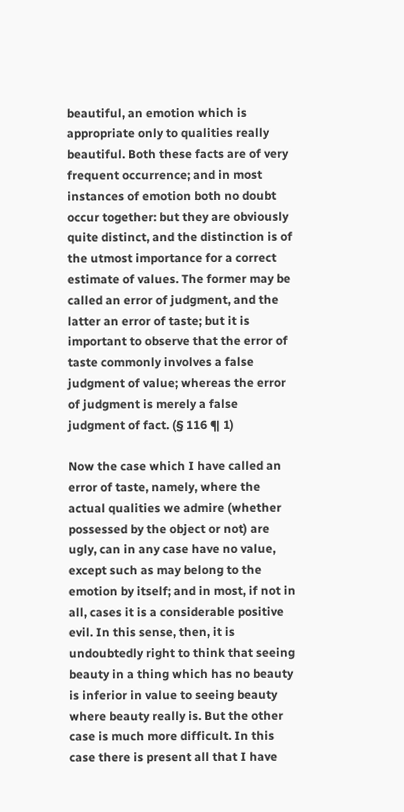beautiful, an emotion which is appropriate only to qualities really beautiful. Both these facts are of very frequent occurrence; and in most instances of emotion both no doubt occur together: but they are obviously quite distinct, and the distinction is of the utmost importance for a correct estimate of values. The former may be called an error of judgment, and the latter an error of taste; but it is important to observe that the error of taste commonly involves a false judgment of value; whereas the error of judgment is merely a false judgment of fact. (§ 116 ¶ 1)

Now the case which I have called an error of taste, namely, where the actual qualities we admire (whether possessed by the object or not) are ugly, can in any case have no value, except such as may belong to the emotion by itself; and in most, if not in all, cases it is a considerable positive evil. In this sense, then, it is undoubtedly right to think that seeing beauty in a thing which has no beauty is inferior in value to seeing beauty where beauty really is. But the other case is much more difficult. In this case there is present all that I have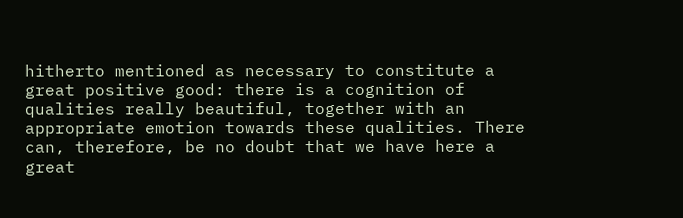hitherto mentioned as necessary to constitute a great positive good: there is a cognition of qualities really beautiful, together with an appropriate emotion towards these qualities. There can, therefore, be no doubt that we have here a great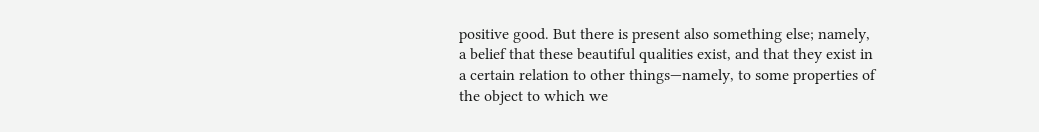positive good. But there is present also something else; namely, a belief that these beautiful qualities exist, and that they exist in a certain relation to other things—namely, to some properties of the object to which we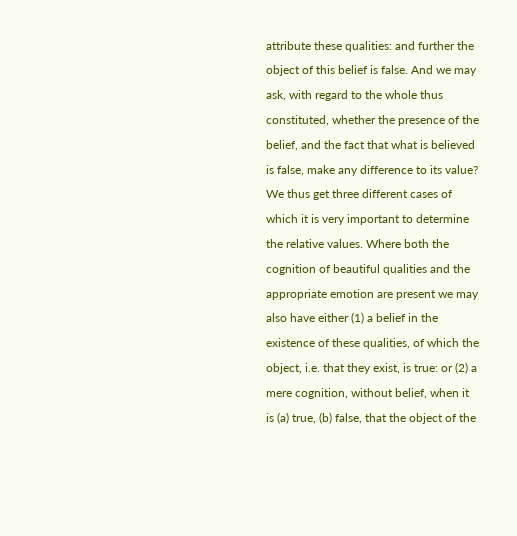attribute these qualities: and further the object of this belief is false. And we may ask, with regard to the whole thus constituted, whether the presence of the belief, and the fact that what is believed is false, make any difference to its value? We thus get three different cases of which it is very important to determine the relative values. Where both the cognition of beautiful qualities and the appropriate emotion are present we may also have either (1) a belief in the existence of these qualities, of which the object, i.e. that they exist, is true: or (2) a mere cognition, without belief, when it is (a) true, (b) false, that the object of the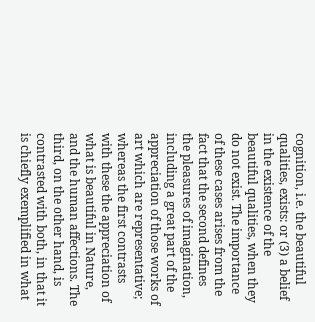cognition, i.e. the beautiful qualities, exists: or (3) a belief in the existence of the beautiful qualities, when they do not exist. The importance of these cases arises from the fact that the second defines the pleasures of imagination, including a great part of the appreciation of those works of art which are representative; whereas the first contrasts with these the appreciation of what is beautiful in Nature, and the human affections. The third, on the other hand, is contrasted with both, in that it is chiefly exemplified in what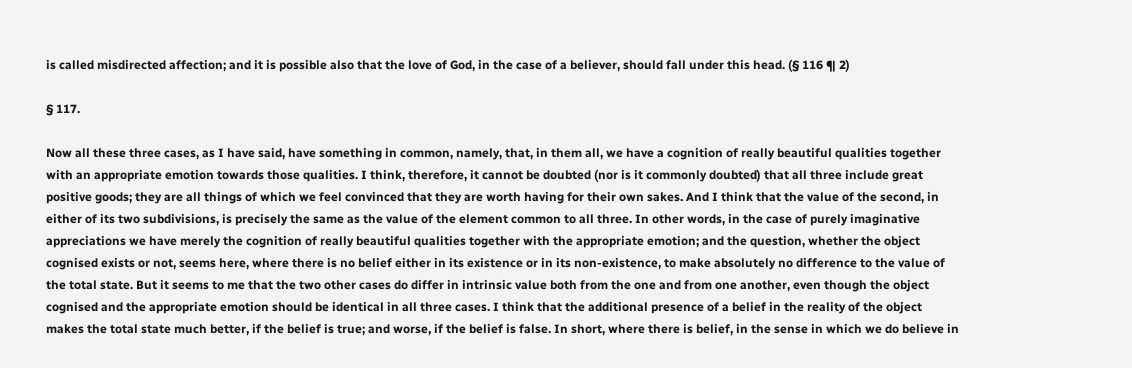is called misdirected affection; and it is possible also that the love of God, in the case of a believer, should fall under this head. (§ 116 ¶ 2)

§ 117.

Now all these three cases, as I have said, have something in common, namely, that, in them all, we have a cognition of really beautiful qualities together with an appropriate emotion towards those qualities. I think, therefore, it cannot be doubted (nor is it commonly doubted) that all three include great positive goods; they are all things of which we feel convinced that they are worth having for their own sakes. And I think that the value of the second, in either of its two subdivisions, is precisely the same as the value of the element common to all three. In other words, in the case of purely imaginative appreciations we have merely the cognition of really beautiful qualities together with the appropriate emotion; and the question, whether the object cognised exists or not, seems here, where there is no belief either in its existence or in its non-existence, to make absolutely no difference to the value of the total state. But it seems to me that the two other cases do differ in intrinsic value both from the one and from one another, even though the object cognised and the appropriate emotion should be identical in all three cases. I think that the additional presence of a belief in the reality of the object makes the total state much better, if the belief is true; and worse, if the belief is false. In short, where there is belief, in the sense in which we do believe in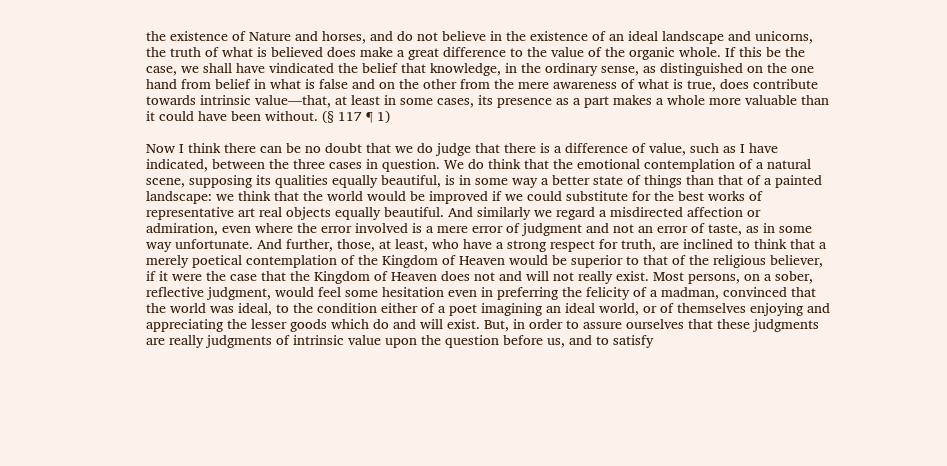the existence of Nature and horses, and do not believe in the existence of an ideal landscape and unicorns, the truth of what is believed does make a great difference to the value of the organic whole. If this be the case, we shall have vindicated the belief that knowledge, in the ordinary sense, as distinguished on the one hand from belief in what is false and on the other from the mere awareness of what is true, does contribute towards intrinsic value—that, at least in some cases, its presence as a part makes a whole more valuable than it could have been without. (§ 117 ¶ 1)

Now I think there can be no doubt that we do judge that there is a difference of value, such as I have indicated, between the three cases in question. We do think that the emotional contemplation of a natural scene, supposing its qualities equally beautiful, is in some way a better state of things than that of a painted landscape: we think that the world would be improved if we could substitute for the best works of representative art real objects equally beautiful. And similarly we regard a misdirected affection or admiration, even where the error involved is a mere error of judgment and not an error of taste, as in some way unfortunate. And further, those, at least, who have a strong respect for truth, are inclined to think that a merely poetical contemplation of the Kingdom of Heaven would be superior to that of the religious believer, if it were the case that the Kingdom of Heaven does not and will not really exist. Most persons, on a sober, reflective judgment, would feel some hesitation even in preferring the felicity of a madman, convinced that the world was ideal, to the condition either of a poet imagining an ideal world, or of themselves enjoying and appreciating the lesser goods which do and will exist. But, in order to assure ourselves that these judgments are really judgments of intrinsic value upon the question before us, and to satisfy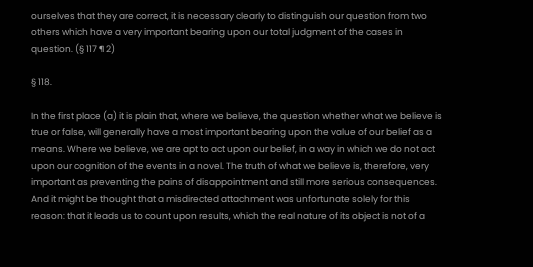ourselves that they are correct, it is necessary clearly to distinguish our question from two others which have a very important bearing upon our total judgment of the cases in question. (§ 117 ¶ 2)

§ 118.

In the first place (a) it is plain that, where we believe, the question whether what we believe is true or false, will generally have a most important bearing upon the value of our belief as a means. Where we believe, we are apt to act upon our belief, in a way in which we do not act upon our cognition of the events in a novel. The truth of what we believe is, therefore, very important as preventing the pains of disappointment and still more serious consequences. And it might be thought that a misdirected attachment was unfortunate solely for this reason: that it leads us to count upon results, which the real nature of its object is not of a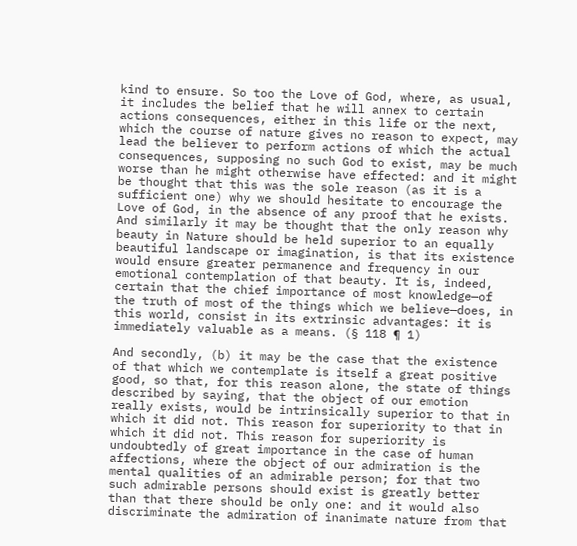kind to ensure. So too the Love of God, where, as usual, it includes the belief that he will annex to certain actions consequences, either in this life or the next, which the course of nature gives no reason to expect, may lead the believer to perform actions of which the actual consequences, supposing no such God to exist, may be much worse than he might otherwise have effected: and it might be thought that this was the sole reason (as it is a sufficient one) why we should hesitate to encourage the Love of God, in the absence of any proof that he exists. And similarly it may be thought that the only reason why beauty in Nature should be held superior to an equally beautiful landscape or imagination, is that its existence would ensure greater permanence and frequency in our emotional contemplation of that beauty. It is, indeed, certain that the chief importance of most knowledge—of the truth of most of the things which we believe—does, in this world, consist in its extrinsic advantages: it is immediately valuable as a means. (§ 118 ¶ 1)

And secondly, (b) it may be the case that the existence of that which we contemplate is itself a great positive good, so that, for this reason alone, the state of things described by saying, that the object of our emotion really exists, would be intrinsically superior to that in which it did not. This reason for superiority to that in which it did not. This reason for superiority is undoubtedly of great importance in the case of human affections, where the object of our admiration is the mental qualities of an admirable person; for that two such admirable persons should exist is greatly better than that there should be only one: and it would also discriminate the admiration of inanimate nature from that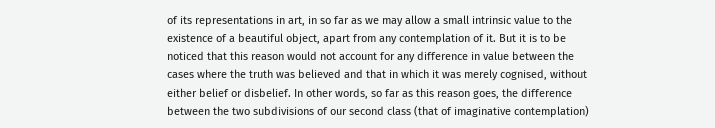of its representations in art, in so far as we may allow a small intrinsic value to the existence of a beautiful object, apart from any contemplation of it. But it is to be noticed that this reason would not account for any difference in value between the cases where the truth was believed and that in which it was merely cognised, without either belief or disbelief. In other words, so far as this reason goes, the difference between the two subdivisions of our second class (that of imaginative contemplation)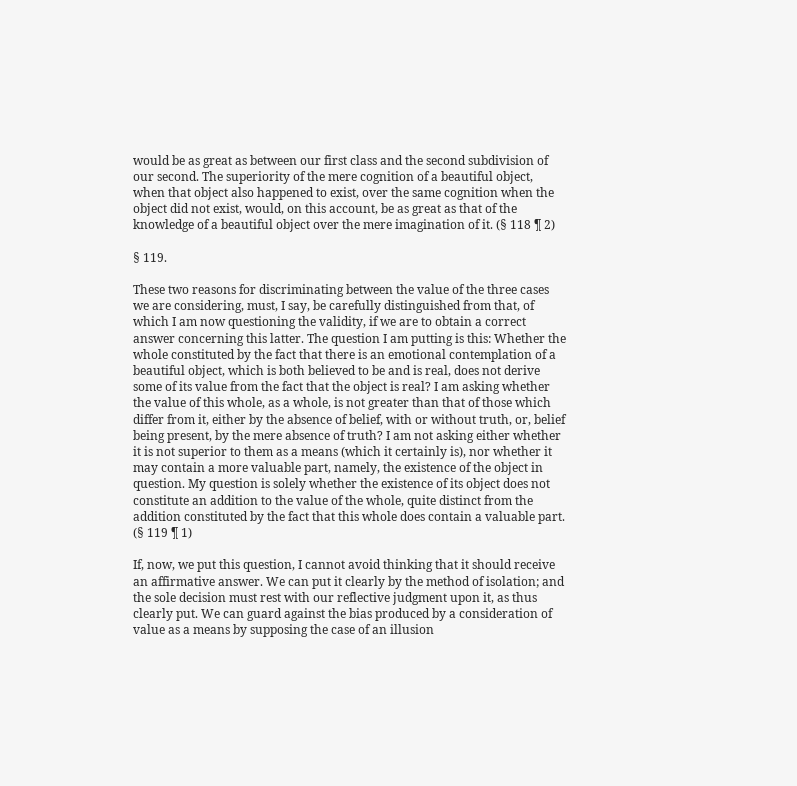would be as great as between our first class and the second subdivision of our second. The superiority of the mere cognition of a beautiful object, when that object also happened to exist, over the same cognition when the object did not exist, would, on this account, be as great as that of the knowledge of a beautiful object over the mere imagination of it. (§ 118 ¶ 2)

§ 119.

These two reasons for discriminating between the value of the three cases we are considering, must, I say, be carefully distinguished from that, of which I am now questioning the validity, if we are to obtain a correct answer concerning this latter. The question I am putting is this: Whether the whole constituted by the fact that there is an emotional contemplation of a beautiful object, which is both believed to be and is real, does not derive some of its value from the fact that the object is real? I am asking whether the value of this whole, as a whole, is not greater than that of those which differ from it, either by the absence of belief, with or without truth, or, belief being present, by the mere absence of truth? I am not asking either whether it is not superior to them as a means (which it certainly is), nor whether it may contain a more valuable part, namely, the existence of the object in question. My question is solely whether the existence of its object does not constitute an addition to the value of the whole, quite distinct from the addition constituted by the fact that this whole does contain a valuable part. (§ 119 ¶ 1)

If, now, we put this question, I cannot avoid thinking that it should receive an affirmative answer. We can put it clearly by the method of isolation; and the sole decision must rest with our reflective judgment upon it, as thus clearly put. We can guard against the bias produced by a consideration of value as a means by supposing the case of an illusion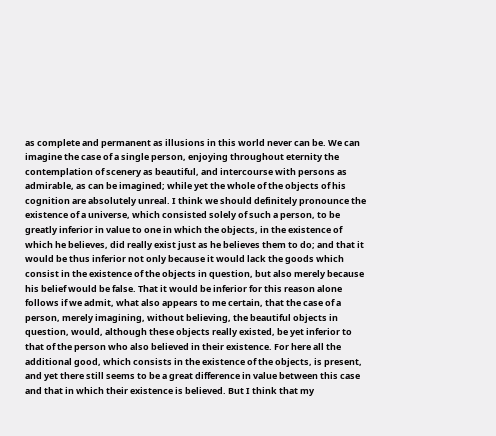as complete and permanent as illusions in this world never can be. We can imagine the case of a single person, enjoying throughout eternity the contemplation of scenery as beautiful, and intercourse with persons as admirable, as can be imagined; while yet the whole of the objects of his cognition are absolutely unreal. I think we should definitely pronounce the existence of a universe, which consisted solely of such a person, to be greatly inferior in value to one in which the objects, in the existence of which he believes, did really exist just as he believes them to do; and that it would be thus inferior not only because it would lack the goods which consist in the existence of the objects in question, but also merely because his belief would be false. That it would be inferior for this reason alone follows if we admit, what also appears to me certain, that the case of a person, merely imagining, without believing, the beautiful objects in question, would, although these objects really existed, be yet inferior to that of the person who also believed in their existence. For here all the additional good, which consists in the existence of the objects, is present, and yet there still seems to be a great difference in value between this case and that in which their existence is believed. But I think that my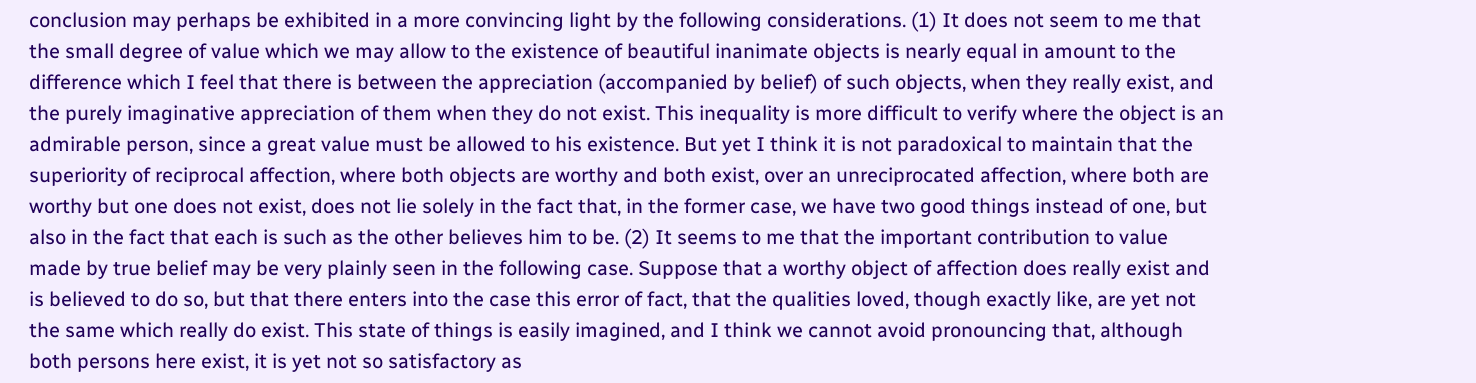conclusion may perhaps be exhibited in a more convincing light by the following considerations. (1) It does not seem to me that the small degree of value which we may allow to the existence of beautiful inanimate objects is nearly equal in amount to the difference which I feel that there is between the appreciation (accompanied by belief) of such objects, when they really exist, and the purely imaginative appreciation of them when they do not exist. This inequality is more difficult to verify where the object is an admirable person, since a great value must be allowed to his existence. But yet I think it is not paradoxical to maintain that the superiority of reciprocal affection, where both objects are worthy and both exist, over an unreciprocated affection, where both are worthy but one does not exist, does not lie solely in the fact that, in the former case, we have two good things instead of one, but also in the fact that each is such as the other believes him to be. (2) It seems to me that the important contribution to value made by true belief may be very plainly seen in the following case. Suppose that a worthy object of affection does really exist and is believed to do so, but that there enters into the case this error of fact, that the qualities loved, though exactly like, are yet not the same which really do exist. This state of things is easily imagined, and I think we cannot avoid pronouncing that, although both persons here exist, it is yet not so satisfactory as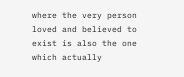where the very person loved and believed to exist is also the one which actually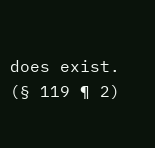does exist. (§ 119 ¶ 2)